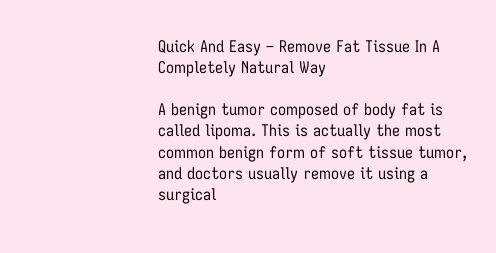Quick And Easy – Remove Fat Tissue In A Completely Natural Way

A benign tumor composed of body fat is called lipoma. This is actually the most common benign form of soft tissue tumor, and doctors usually remove it using a surgical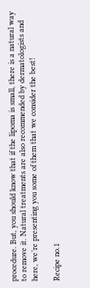procedure. But, you should know that if the lipoma is small, there is a natural way to remove it. Natural treatments are also recommended by dermatologists and here, we’re presenting you some of them that we consider the best!

Recipe no.1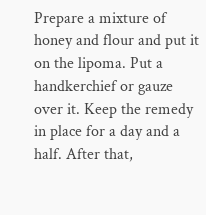Prepare a mixture of honey and flour and put it on the lipoma. Put a handkerchief or gauze over it. Keep the remedy in place for a day and a half. After that,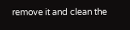remove it and clean the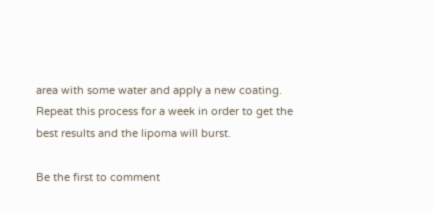area with some water and apply a new coating. Repeat this process for a week in order to get the best results and the lipoma will burst.

Be the first to comment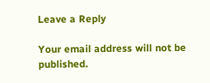Leave a Reply

Your email address will not be published.